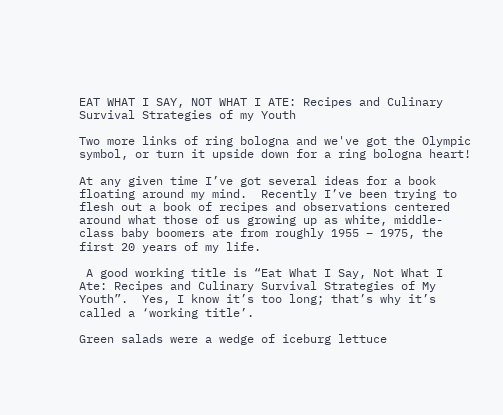EAT WHAT I SAY, NOT WHAT I ATE: Recipes and Culinary Survival Strategies of my Youth

Two more links of ring bologna and we've got the Olympic symbol, or turn it upside down for a ring bologna heart!

At any given time I’ve got several ideas for a book floating around my mind.  Recently I’ve been trying to flesh out a book of recipes and observations centered around what those of us growing up as white, middle-class baby boomers ate from roughly 1955 – 1975, the first 20 years of my life.

 A good working title is “Eat What I Say, Not What I Ate: Recipes and Culinary Survival Strategies of My Youth”.  Yes, I know it’s too long; that’s why it’s called a ‘working title’.

Green salads were a wedge of iceburg lettuce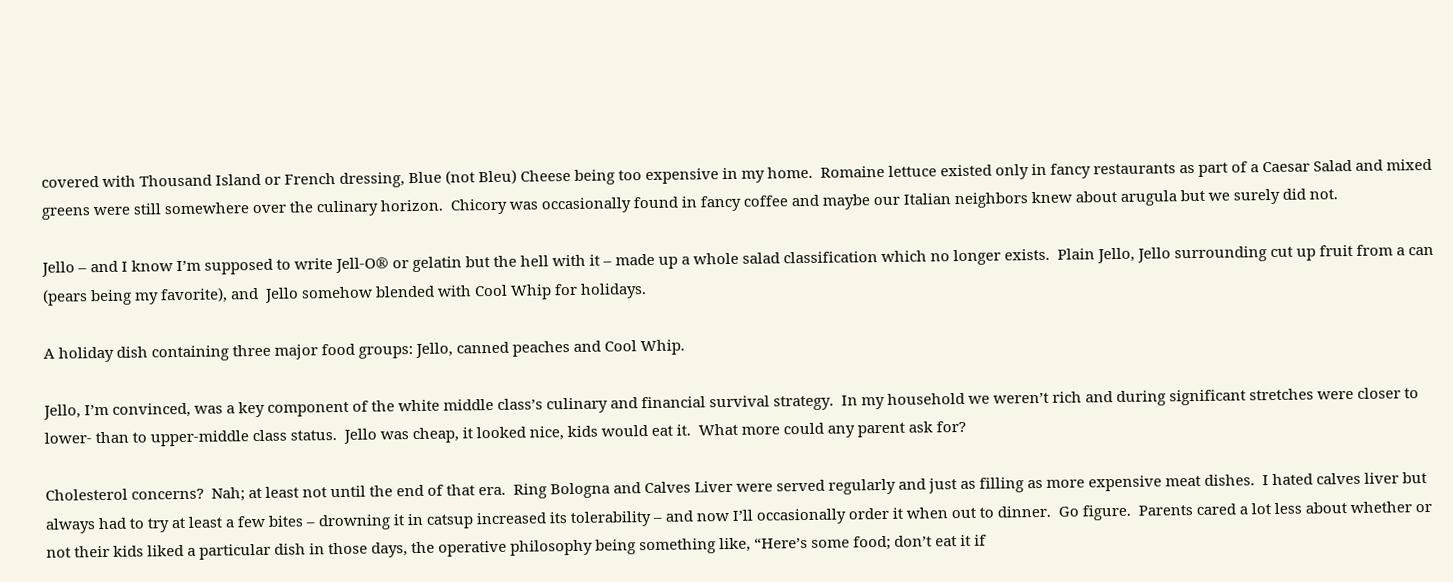covered with Thousand Island or French dressing, Blue (not Bleu) Cheese being too expensive in my home.  Romaine lettuce existed only in fancy restaurants as part of a Caesar Salad and mixed greens were still somewhere over the culinary horizon.  Chicory was occasionally found in fancy coffee and maybe our Italian neighbors knew about arugula but we surely did not.

Jello – and I know I’m supposed to write Jell-O® or gelatin but the hell with it – made up a whole salad classification which no longer exists.  Plain Jello, Jello surrounding cut up fruit from a can (pears being my favorite), and  Jello somehow blended with Cool Whip for holidays.

A holiday dish containing three major food groups: Jello, canned peaches and Cool Whip.

Jello, I’m convinced, was a key component of the white middle class’s culinary and financial survival strategy.  In my household we weren’t rich and during significant stretches were closer to lower- than to upper-middle class status.  Jello was cheap, it looked nice, kids would eat it.  What more could any parent ask for?

Cholesterol concerns?  Nah; at least not until the end of that era.  Ring Bologna and Calves Liver were served regularly and just as filling as more expensive meat dishes.  I hated calves liver but always had to try at least a few bites – drowning it in catsup increased its tolerability – and now I’ll occasionally order it when out to dinner.  Go figure.  Parents cared a lot less about whether or not their kids liked a particular dish in those days, the operative philosophy being something like, “Here’s some food; don’t eat it if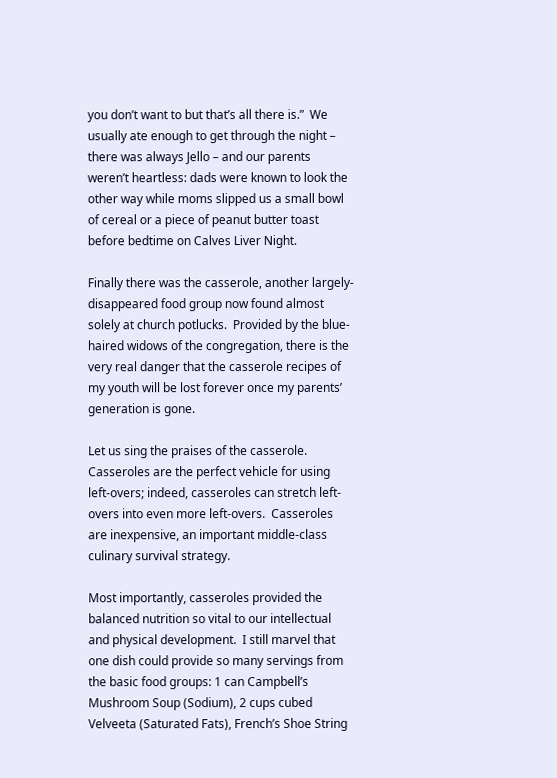you don’t want to but that’s all there is.”  We usually ate enough to get through the night – there was always Jello – and our parents weren’t heartless: dads were known to look the other way while moms slipped us a small bowl of cereal or a piece of peanut butter toast before bedtime on Calves Liver Night.

Finally there was the casserole, another largely-disappeared food group now found almost solely at church potlucks.  Provided by the blue-haired widows of the congregation, there is the very real danger that the casserole recipes of my youth will be lost forever once my parents’ generation is gone.

Let us sing the praises of the casserole.  Casseroles are the perfect vehicle for using left-overs; indeed, casseroles can stretch left-overs into even more left-overs.  Casseroles are inexpensive, an important middle-class culinary survival strategy.

Most importantly, casseroles provided the balanced nutrition so vital to our intellectual and physical development.  I still marvel that one dish could provide so many servings from the basic food groups: 1 can Campbell’s Mushroom Soup (Sodium), 2 cups cubed Velveeta (Saturated Fats), French’s Shoe String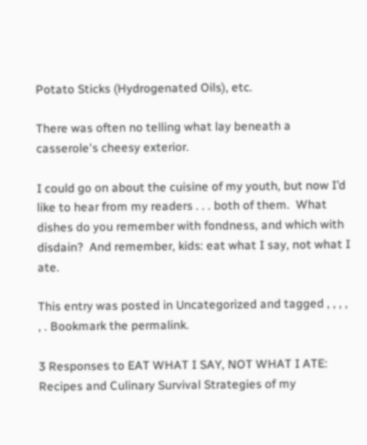Potato Sticks (Hydrogenated Oils), etc.

There was often no telling what lay beneath a casserole's cheesy exterior.

I could go on about the cuisine of my youth, but now I’d like to hear from my readers . . . both of them.  What dishes do you remember with fondness, and which with disdain?  And remember, kids: eat what I say, not what I ate.

This entry was posted in Uncategorized and tagged , , , , , . Bookmark the permalink.

3 Responses to EAT WHAT I SAY, NOT WHAT I ATE: Recipes and Culinary Survival Strategies of my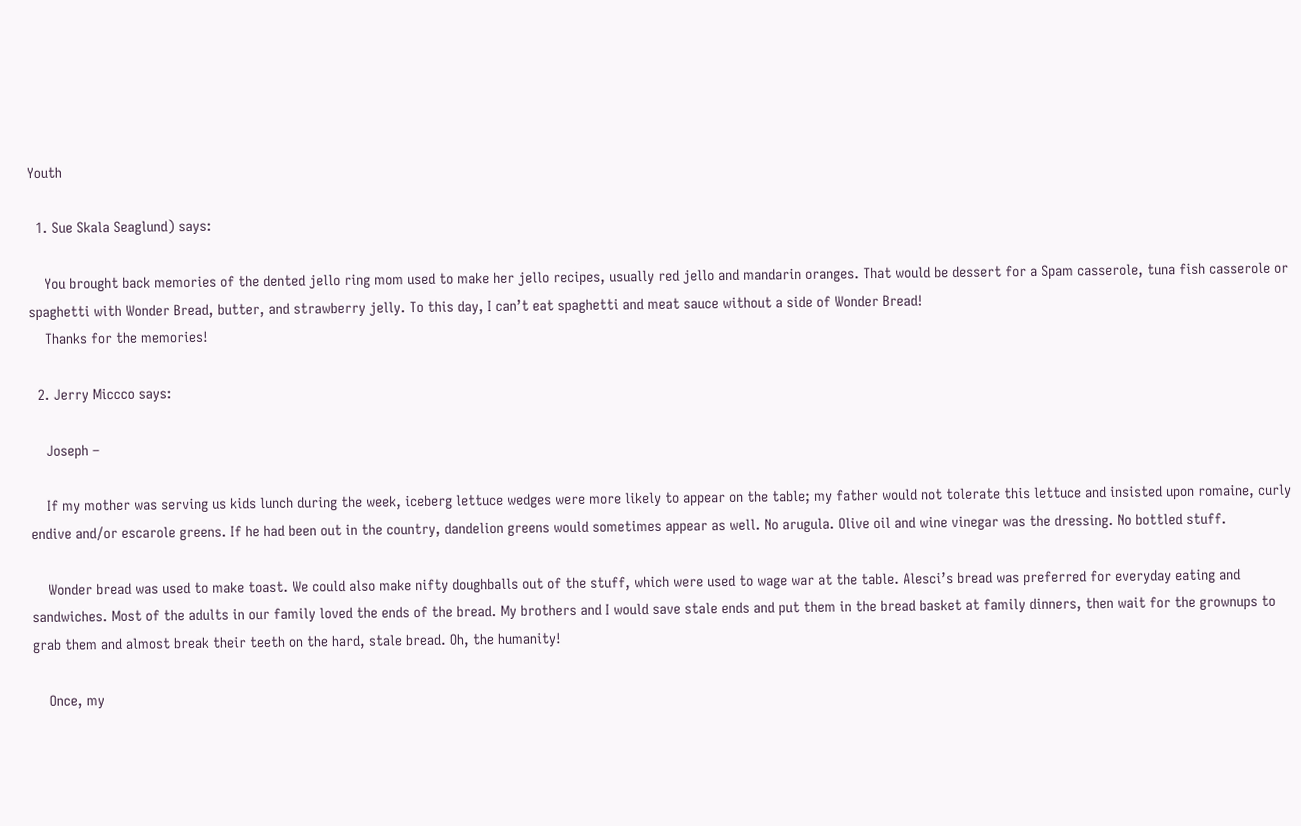Youth

  1. Sue Skala Seaglund) says:

    You brought back memories of the dented jello ring mom used to make her jello recipes, usually red jello and mandarin oranges. That would be dessert for a Spam casserole, tuna fish casserole or spaghetti with Wonder Bread, butter, and strawberry jelly. To this day, I can’t eat spaghetti and meat sauce without a side of Wonder Bread!
    Thanks for the memories!

  2. Jerry Miccco says:

    Joseph –

    If my mother was serving us kids lunch during the week, iceberg lettuce wedges were more likely to appear on the table; my father would not tolerate this lettuce and insisted upon romaine, curly endive and/or escarole greens. If he had been out in the country, dandelion greens would sometimes appear as well. No arugula. Olive oil and wine vinegar was the dressing. No bottled stuff.

    Wonder bread was used to make toast. We could also make nifty doughballs out of the stuff, which were used to wage war at the table. Alesci’s bread was preferred for everyday eating and sandwiches. Most of the adults in our family loved the ends of the bread. My brothers and I would save stale ends and put them in the bread basket at family dinners, then wait for the grownups to grab them and almost break their teeth on the hard, stale bread. Oh, the humanity!

    Once, my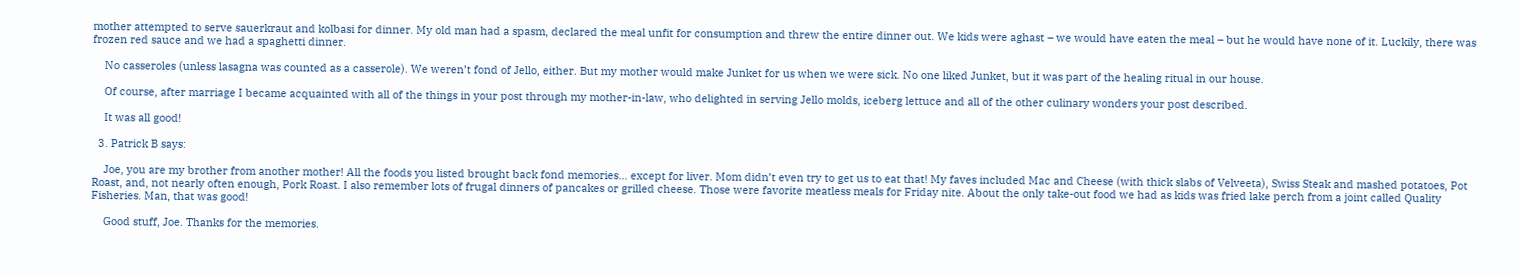mother attempted to serve sauerkraut and kolbasi for dinner. My old man had a spasm, declared the meal unfit for consumption and threw the entire dinner out. We kids were aghast – we would have eaten the meal – but he would have none of it. Luckily, there was frozen red sauce and we had a spaghetti dinner.

    No casseroles (unless lasagna was counted as a casserole). We weren’t fond of Jello, either. But my mother would make Junket for us when we were sick. No one liked Junket, but it was part of the healing ritual in our house.

    Of course, after marriage I became acquainted with all of the things in your post through my mother-in-law, who delighted in serving Jello molds, iceberg lettuce and all of the other culinary wonders your post described.

    It was all good!

  3. Patrick B says:

    Joe, you are my brother from another mother! All the foods you listed brought back fond memories… except for liver. Mom didn’t even try to get us to eat that! My faves included Mac and Cheese (with thick slabs of Velveeta), Swiss Steak and mashed potatoes, Pot Roast, and, not nearly often enough, Pork Roast. I also remember lots of frugal dinners of pancakes or grilled cheese. Those were favorite meatless meals for Friday nite. About the only take-out food we had as kids was fried lake perch from a joint called Quality Fisheries. Man, that was good!

    Good stuff, Joe. Thanks for the memories.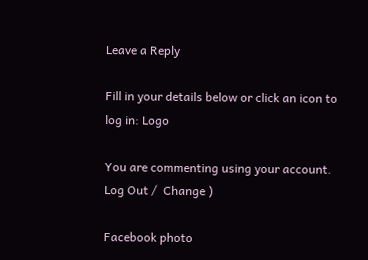Leave a Reply

Fill in your details below or click an icon to log in: Logo

You are commenting using your account. Log Out /  Change )

Facebook photo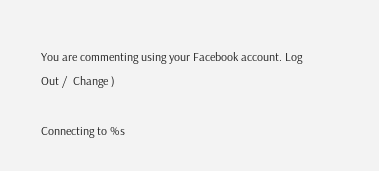You are commenting using your Facebook account. Log Out /  Change )

Connecting to %s